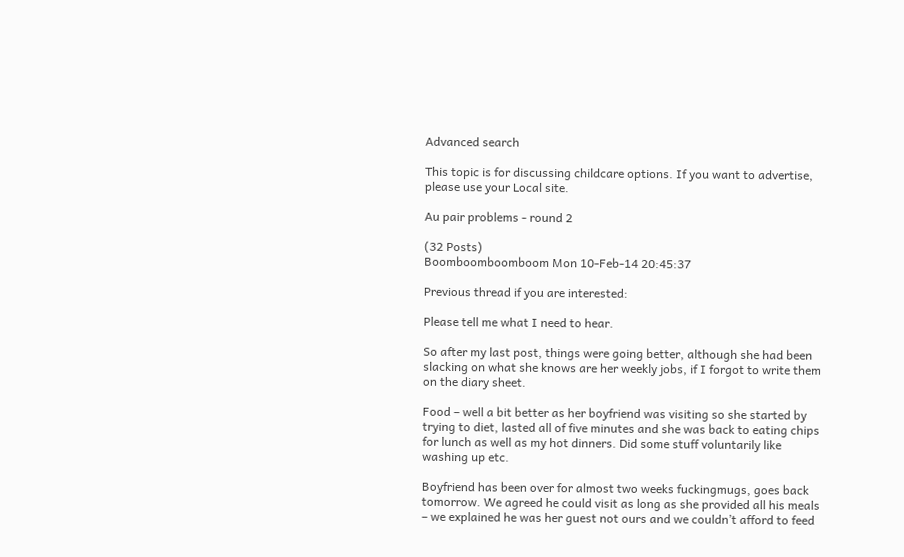Advanced search

This topic is for discussing childcare options. If you want to advertise, please use your Local site.

Au pair problems - round 2

(32 Posts)
Boomboomboomboom Mon 10-Feb-14 20:45:37

Previous thread if you are interested:

Please tell me what I need to hear.

So after my last post, things were going better, although she had been slacking on what she knows are her weekly jobs, if I forgot to write them on the diary sheet.

Food – well a bit better as her boyfriend was visiting so she started by trying to diet, lasted all of five minutes and she was back to eating chips for lunch as well as my hot dinners. Did some stuff voluntarily like washing up etc.

Boyfriend has been over for almost two weeks fuckingmugs, goes back tomorrow. We agreed he could visit as long as she provided all his meals – we explained he was her guest not ours and we couldn’t afford to feed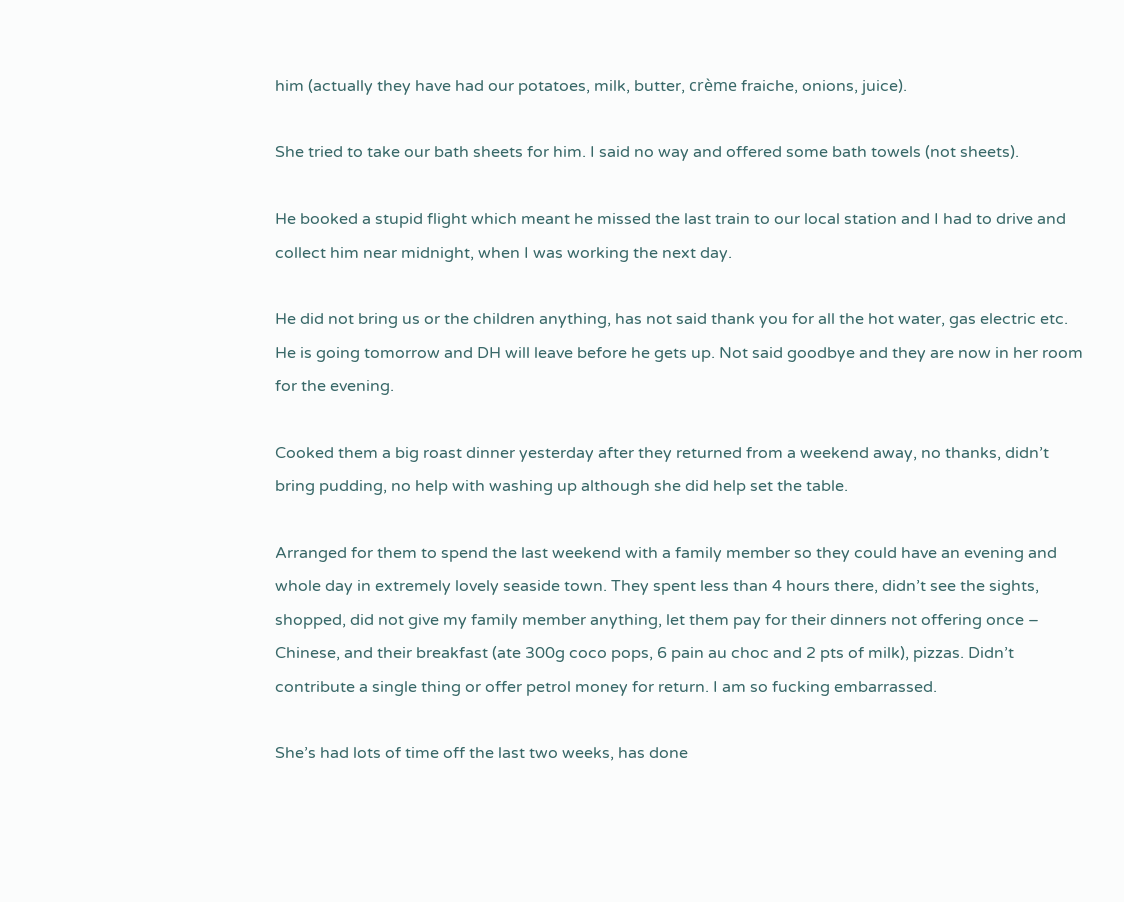him (actually they have had our potatoes, milk, butter, crème fraiche, onions, juice).

She tried to take our bath sheets for him. I said no way and offered some bath towels (not sheets).

He booked a stupid flight which meant he missed the last train to our local station and I had to drive and collect him near midnight, when I was working the next day.

He did not bring us or the children anything, has not said thank you for all the hot water, gas electric etc. He is going tomorrow and DH will leave before he gets up. Not said goodbye and they are now in her room for the evening.

Cooked them a big roast dinner yesterday after they returned from a weekend away, no thanks, didn’t bring pudding, no help with washing up although she did help set the table.

Arranged for them to spend the last weekend with a family member so they could have an evening and whole day in extremely lovely seaside town. They spent less than 4 hours there, didn’t see the sights, shopped, did not give my family member anything, let them pay for their dinners not offering once – Chinese, and their breakfast (ate 300g coco pops, 6 pain au choc and 2 pts of milk), pizzas. Didn’t contribute a single thing or offer petrol money for return. I am so fucking embarrassed.

She’s had lots of time off the last two weeks, has done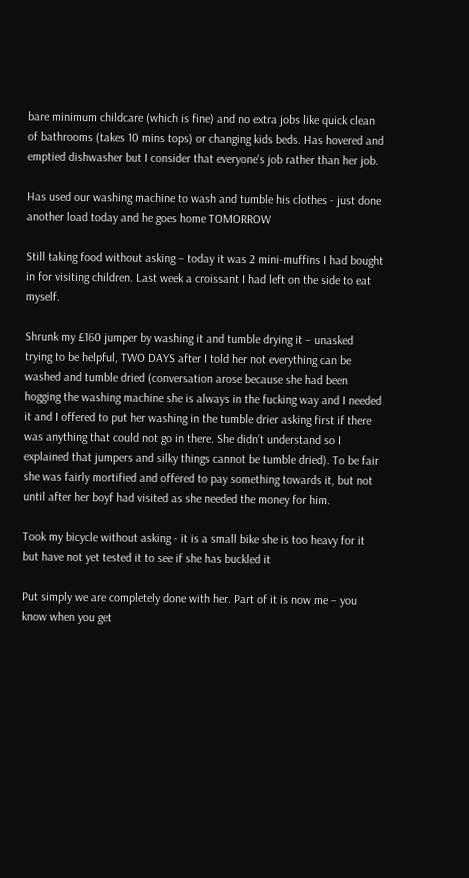bare minimum childcare (which is fine) and no extra jobs like quick clean of bathrooms (takes 10 mins tops) or changing kids beds. Has hovered and emptied dishwasher but I consider that everyone's job rather than her job.

Has used our washing machine to wash and tumble his clothes - just done another load today and he goes home TOMORROW

Still taking food without asking – today it was 2 mini-muffins I had bought in for visiting children. Last week a croissant I had left on the side to eat myself.

Shrunk my £160 jumper by washing it and tumble drying it – unasked trying to be helpful, TWO DAYS after I told her not everything can be washed and tumble dried (conversation arose because she had been hogging the washing machine she is always in the fucking way and I needed it and I offered to put her washing in the tumble drier asking first if there was anything that could not go in there. She didn’t understand so I explained that jumpers and silky things cannot be tumble dried). To be fair she was fairly mortified and offered to pay something towards it, but not until after her boyf had visited as she needed the money for him.

Took my bicycle without asking - it is a small bike she is too heavy for it but have not yet tested it to see if she has buckled it

Put simply we are completely done with her. Part of it is now me – you know when you get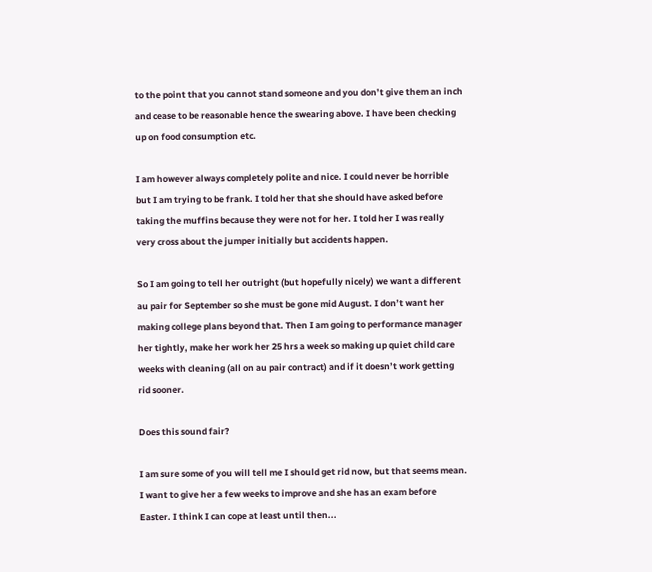to the point that you cannot stand someone and you don’t give them an inch and cease to be reasonable hence the swearing above. I have been checking up on food consumption etc.

I am however always completely polite and nice. I could never be horrible but I am trying to be frank. I told her that she should have asked before taking the muffins because they were not for her. I told her I was really very cross about the jumper initially but accidents happen.

So I am going to tell her outright (but hopefully nicely) we want a different au pair for September so she must be gone mid August. I don’t want her making college plans beyond that. Then I am going to performance manager her tightly, make her work her 25 hrs a week so making up quiet child care weeks with cleaning (all on au pair contract) and if it doesn’t work getting rid sooner.

Does this sound fair?

I am sure some of you will tell me I should get rid now, but that seems mean. I want to give her a few weeks to improve and she has an exam before Easter. I think I can cope at least until then...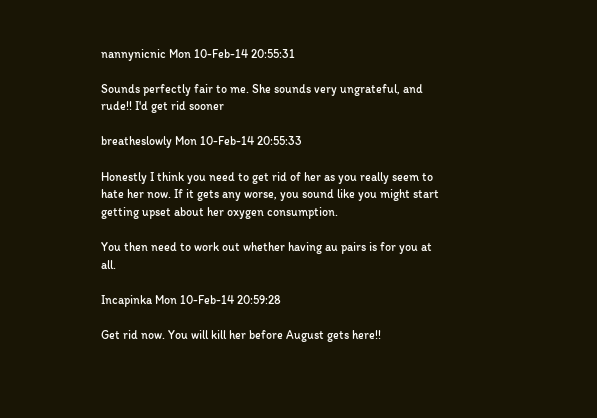nannynicnic Mon 10-Feb-14 20:55:31

Sounds perfectly fair to me. She sounds very ungrateful, and rude!! I'd get rid sooner

breatheslowly Mon 10-Feb-14 20:55:33

Honestly I think you need to get rid of her as you really seem to hate her now. If it gets any worse, you sound like you might start getting upset about her oxygen consumption.

You then need to work out whether having au pairs is for you at all.

Incapinka Mon 10-Feb-14 20:59:28

Get rid now. You will kill her before August gets here!!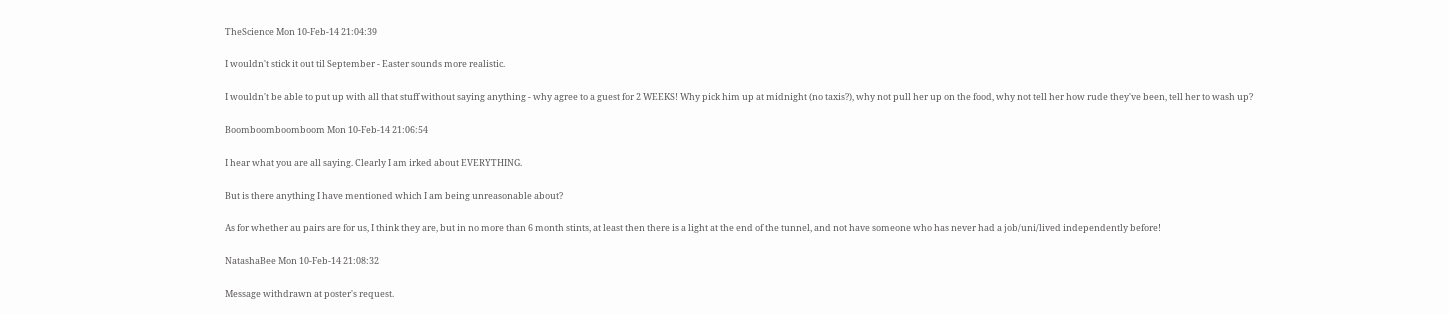TheScience Mon 10-Feb-14 21:04:39

I wouldn't stick it out til September - Easter sounds more realistic.

I wouldn't be able to put up with all that stuff without saying anything - why agree to a guest for 2 WEEKS! Why pick him up at midnight (no taxis?), why not pull her up on the food, why not tell her how rude they've been, tell her to wash up?

Boomboomboomboom Mon 10-Feb-14 21:06:54

I hear what you are all saying. Clearly I am irked about EVERYTHING.

But is there anything I have mentioned which I am being unreasonable about?

As for whether au pairs are for us, I think they are, but in no more than 6 month stints, at least then there is a light at the end of the tunnel, and not have someone who has never had a job/uni/lived independently before!

NatashaBee Mon 10-Feb-14 21:08:32

Message withdrawn at poster's request.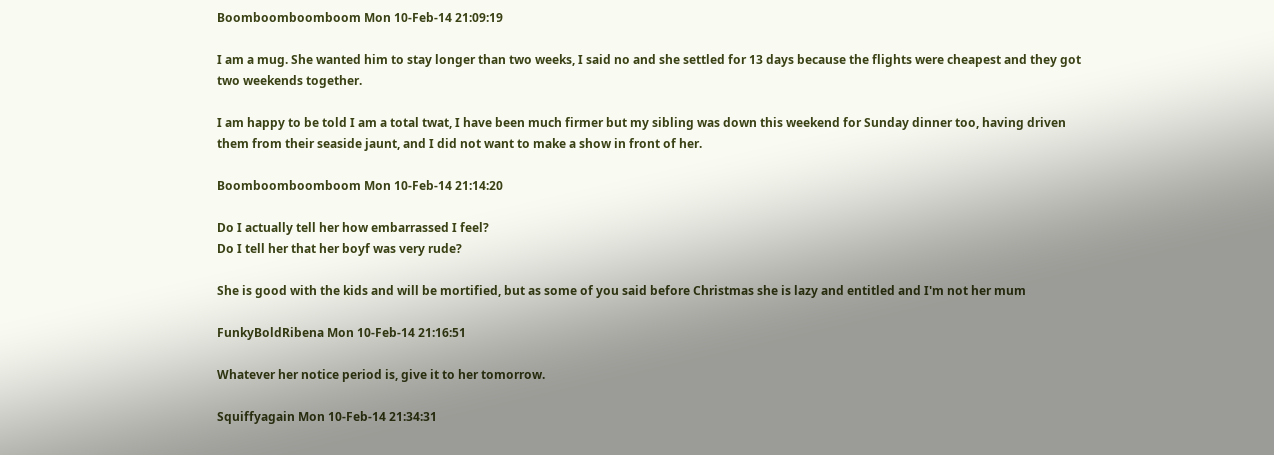Boomboomboomboom Mon 10-Feb-14 21:09:19

I am a mug. She wanted him to stay longer than two weeks, I said no and she settled for 13 days because the flights were cheapest and they got two weekends together.

I am happy to be told I am a total twat, I have been much firmer but my sibling was down this weekend for Sunday dinner too, having driven them from their seaside jaunt, and I did not want to make a show in front of her.

Boomboomboomboom Mon 10-Feb-14 21:14:20

Do I actually tell her how embarrassed I feel?
Do I tell her that her boyf was very rude?

She is good with the kids and will be mortified, but as some of you said before Christmas she is lazy and entitled and I'm not her mum

FunkyBoldRibena Mon 10-Feb-14 21:16:51

Whatever her notice period is, give it to her tomorrow.

Squiffyagain Mon 10-Feb-14 21:34:31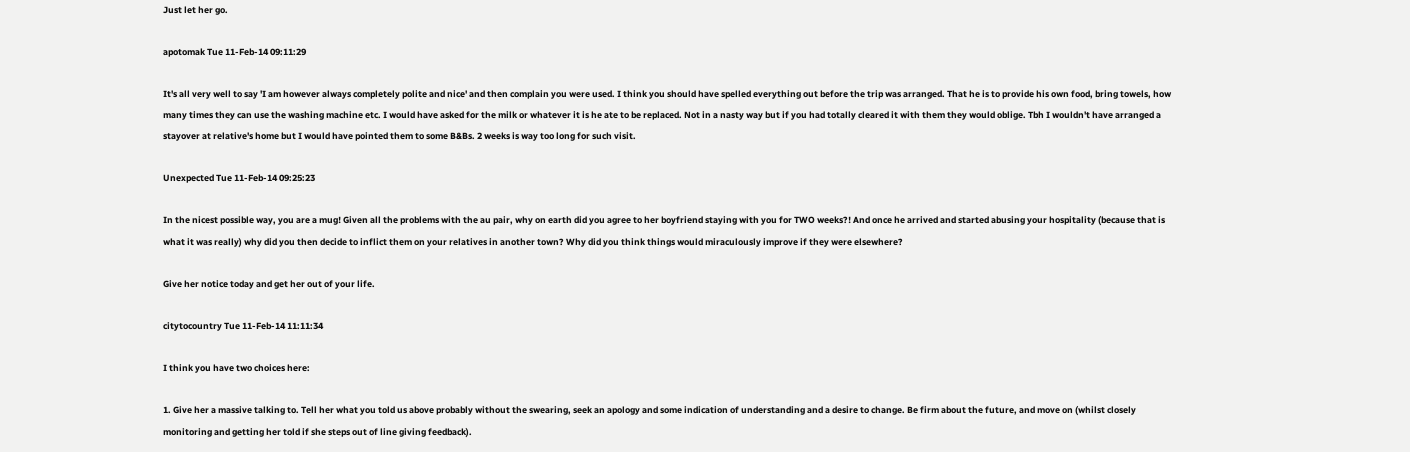Just let her go.

apotomak Tue 11-Feb-14 09:11:29

It's all very well to say 'I am however always completely polite and nice' and then complain you were used. I think you should have spelled everything out before the trip was arranged. That he is to provide his own food, bring towels, how many times they can use the washing machine etc. I would have asked for the milk or whatever it is he ate to be replaced. Not in a nasty way but if you had totally cleared it with them they would oblige. Tbh I wouldn't have arranged a stayover at relative's home but I would have pointed them to some B&Bs. 2 weeks is way too long for such visit.

Unexpected Tue 11-Feb-14 09:25:23

In the nicest possible way, you are a mug! Given all the problems with the au pair, why on earth did you agree to her boyfriend staying with you for TWO weeks?! And once he arrived and started abusing your hospitality (because that is what it was really) why did you then decide to inflict them on your relatives in another town? Why did you think things would miraculously improve if they were elsewhere?

Give her notice today and get her out of your life.

citytocountry Tue 11-Feb-14 11:11:34

I think you have two choices here:

1. Give her a massive talking to. Tell her what you told us above probably without the swearing, seek an apology and some indication of understanding and a desire to change. Be firm about the future, and move on (whilst closely monitoring and getting her told if she steps out of line giving feedback).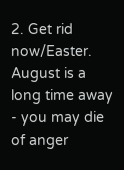2. Get rid now/Easter. August is a long time away - you may die of anger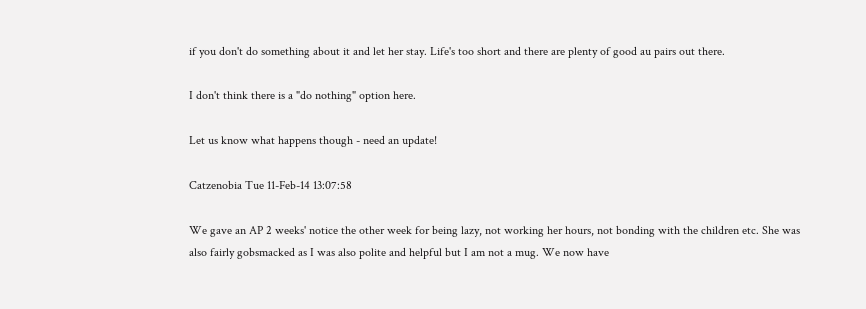if you don't do something about it and let her stay. Life's too short and there are plenty of good au pairs out there.

I don't think there is a "do nothing" option here.

Let us know what happens though - need an update!

Catzenobia Tue 11-Feb-14 13:07:58

We gave an AP 2 weeks' notice the other week for being lazy, not working her hours, not bonding with the children etc. She was also fairly gobsmacked as I was also polite and helpful but I am not a mug. We now have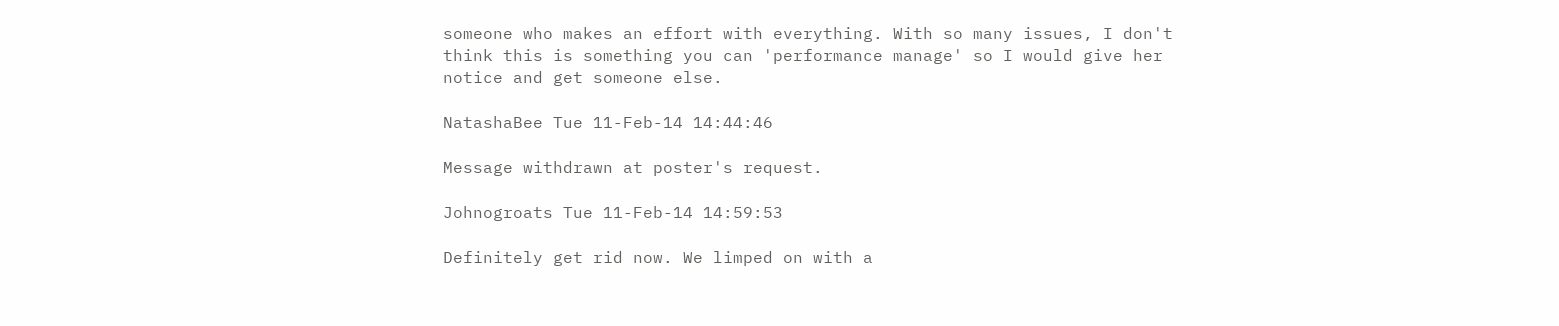someone who makes an effort with everything. With so many issues, I don't think this is something you can 'performance manage' so I would give her notice and get someone else.

NatashaBee Tue 11-Feb-14 14:44:46

Message withdrawn at poster's request.

Johnogroats Tue 11-Feb-14 14:59:53

Definitely get rid now. We limped on with a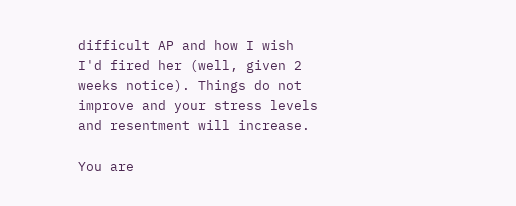difficult AP and how I wish I'd fired her (well, given 2 weeks notice). Things do not improve and your stress levels and resentment will increase.

You are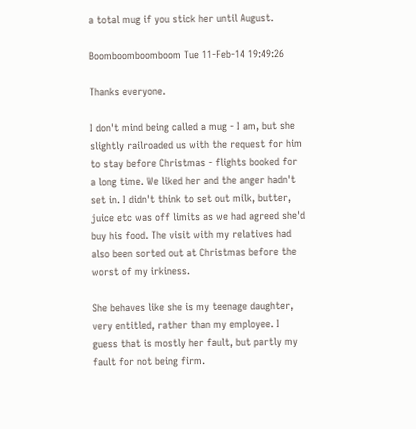a total mug if you stick her until August.

Boomboomboomboom Tue 11-Feb-14 19:49:26

Thanks everyone.

I don't mind being called a mug - I am, but she slightly railroaded us with the request for him to stay before Christmas - flights booked for a long time. We liked her and the anger hadn't set in. I didn't think to set out milk, butter, juice etc was off limits as we had agreed she'd buy his food. The visit with my relatives had also been sorted out at Christmas before the worst of my irkiness.

She behaves like she is my teenage daughter, very entitled, rather than my employee. I guess that is mostly her fault, but partly my fault for not being firm.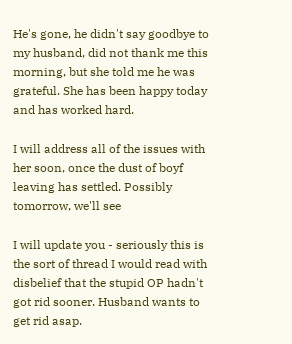He's gone, he didn't say goodbye to my husband, did not thank me this morning, but she told me he was grateful. She has been happy today and has worked hard.

I will address all of the issues with her soon, once the dust of boyf leaving has settled. Possibly tomorrow, we'll see

I will update you - seriously this is the sort of thread I would read with disbelief that the stupid OP hadn't got rid sooner. Husband wants to get rid asap.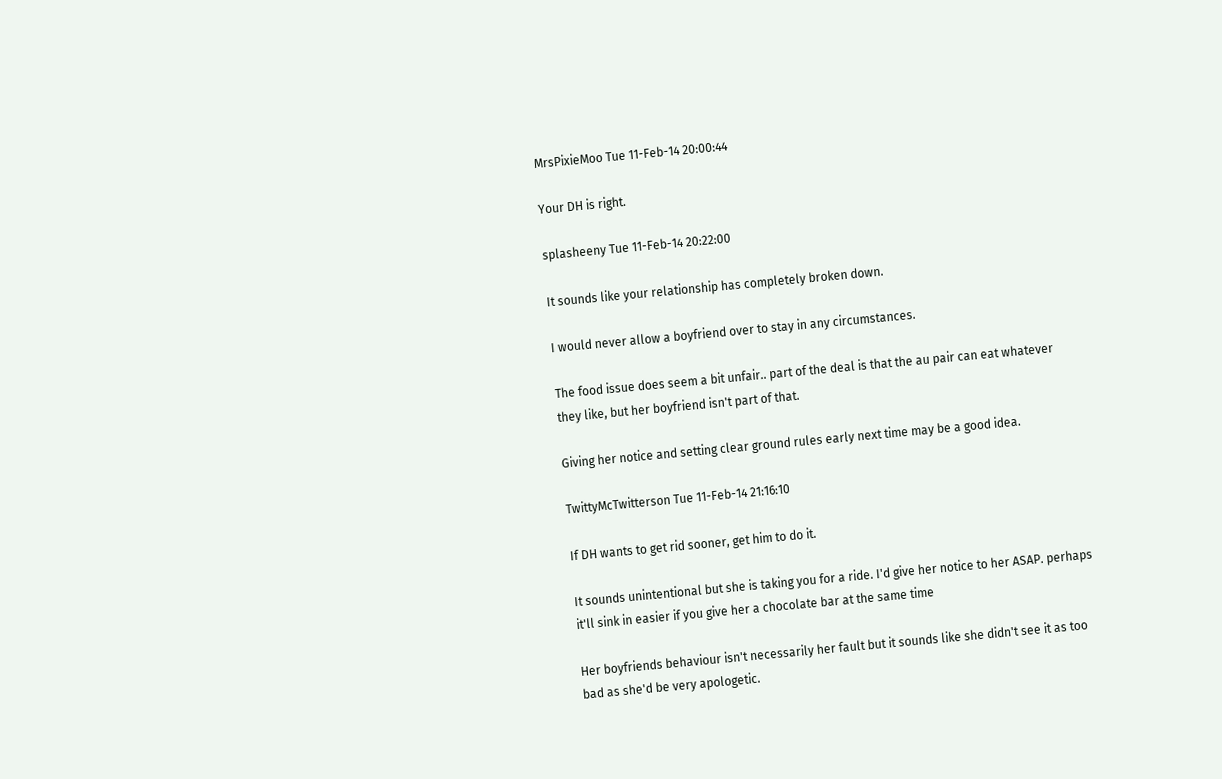MrsPixieMoo Tue 11-Feb-14 20:00:44

Your DH is right.

splasheeny Tue 11-Feb-14 20:22:00

It sounds like your relationship has completely broken down.

I would never allow a boyfriend over to stay in any circumstances.

The food issue does seem a bit unfair.. part of the deal is that the au pair can eat whatever they like, but her boyfriend isn't part of that.

Giving her notice and setting clear ground rules early next time may be a good idea.

TwittyMcTwitterson Tue 11-Feb-14 21:16:10

If DH wants to get rid sooner, get him to do it.

It sounds unintentional but she is taking you for a ride. I'd give her notice to her ASAP. perhaps it'll sink in easier if you give her a chocolate bar at the same time

Her boyfriends behaviour isn't necessarily her fault but it sounds like she didn't see it as too bad as she'd be very apologetic.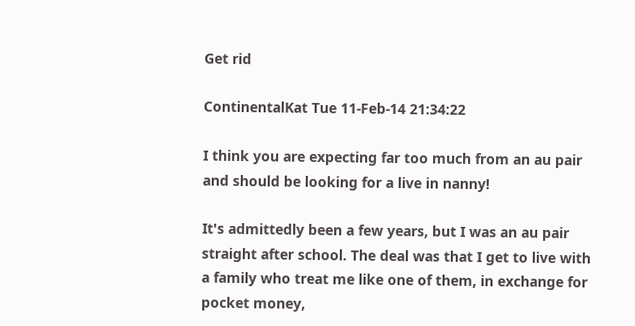Get rid

ContinentalKat Tue 11-Feb-14 21:34:22

I think you are expecting far too much from an au pair and should be looking for a live in nanny!

It's admittedly been a few years, but I was an au pair straight after school. The deal was that I get to live with a family who treat me like one of them, in exchange for pocket money,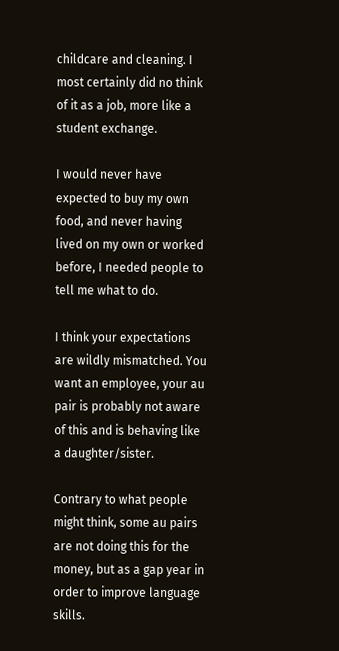childcare and cleaning. I most certainly did no think of it as a job, more like a student exchange.

I would never have expected to buy my own food, and never having lived on my own or worked before, I needed people to tell me what to do.

I think your expectations are wildly mismatched. You want an employee, your au pair is probably not aware of this and is behaving like a daughter/sister.

Contrary to what people might think, some au pairs are not doing this for the money, but as a gap year in order to improve language skills.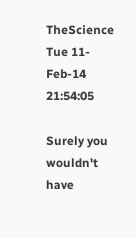TheScience Tue 11-Feb-14 21:54:05

Surely you wouldn't have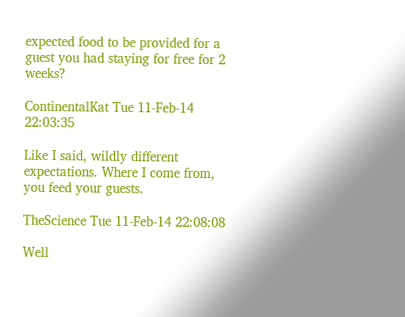expected food to be provided for a guest you had staying for free for 2 weeks?

ContinentalKat Tue 11-Feb-14 22:03:35

Like I said, wildly different expectations. Where I come from, you feed your guests.

TheScience Tue 11-Feb-14 22:08:08

Well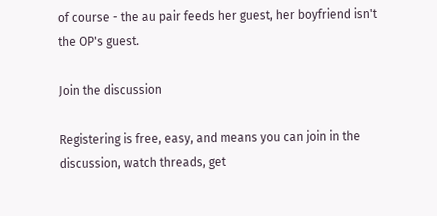of course - the au pair feeds her guest, her boyfriend isn't the OP's guest.

Join the discussion

Registering is free, easy, and means you can join in the discussion, watch threads, get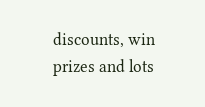discounts, win prizes and lots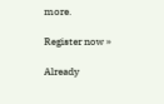more.

Register now »

Already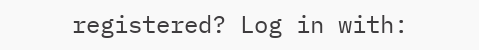registered? Log in with: